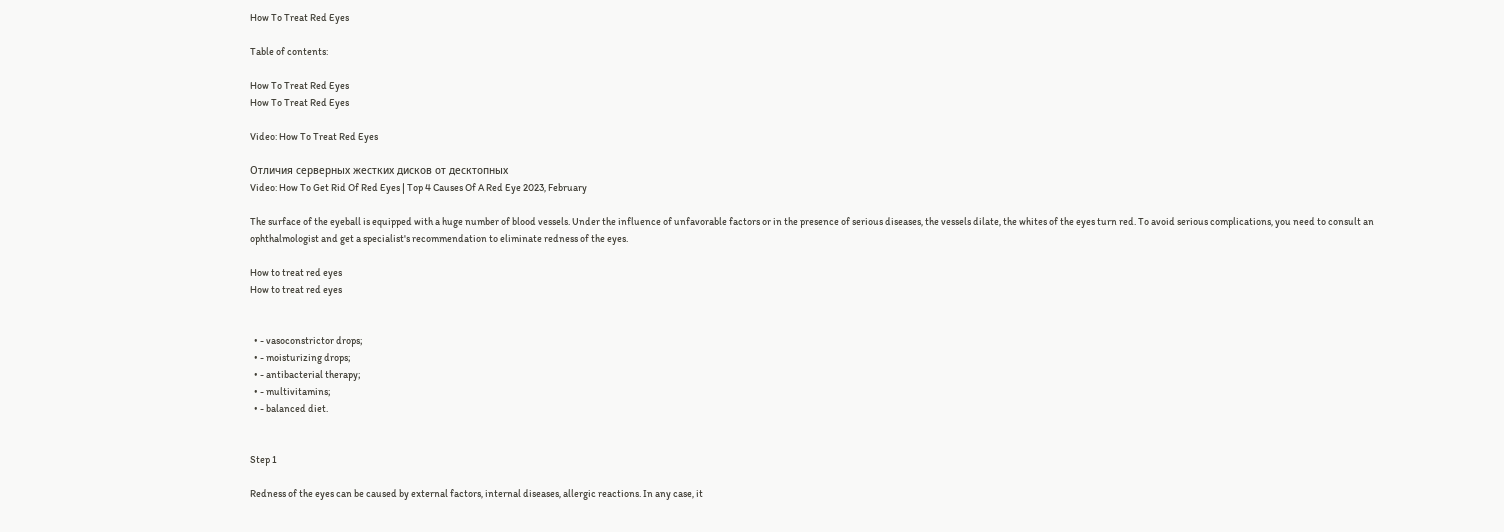How To Treat Red Eyes

Table of contents:

How To Treat Red Eyes
How To Treat Red Eyes

Video: How To Treat Red Eyes

Отличия серверных жестких дисков от десктопных
Video: How To Get Rid Of Red Eyes | Top 4 Causes Of A Red Eye 2023, February

The surface of the eyeball is equipped with a huge number of blood vessels. Under the influence of unfavorable factors or in the presence of serious diseases, the vessels dilate, the whites of the eyes turn red. To avoid serious complications, you need to consult an ophthalmologist and get a specialist's recommendation to eliminate redness of the eyes.

How to treat red eyes
How to treat red eyes


  • - vasoconstrictor drops;
  • - moisturizing drops;
  • - antibacterial therapy;
  • - multivitamins;
  • - balanced diet.


Step 1

Redness of the eyes can be caused by external factors, internal diseases, allergic reactions. In any case, it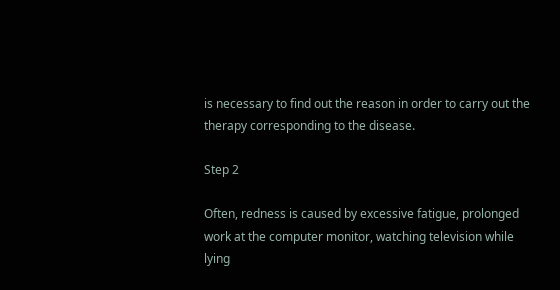is necessary to find out the reason in order to carry out the therapy corresponding to the disease.

Step 2

Often, redness is caused by excessive fatigue, prolonged work at the computer monitor, watching television while lying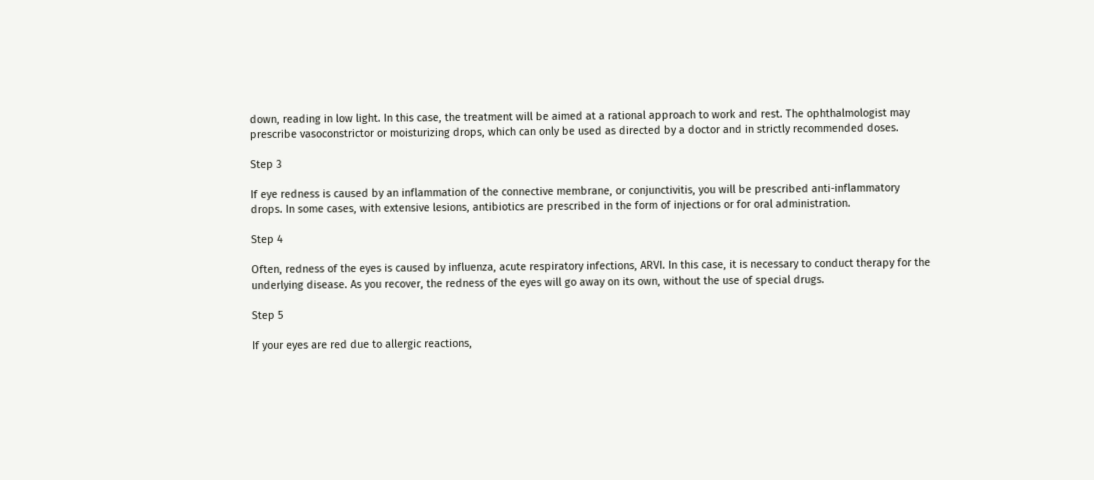down, reading in low light. In this case, the treatment will be aimed at a rational approach to work and rest. The ophthalmologist may prescribe vasoconstrictor or moisturizing drops, which can only be used as directed by a doctor and in strictly recommended doses.

Step 3

If eye redness is caused by an inflammation of the connective membrane, or conjunctivitis, you will be prescribed anti-inflammatory drops. In some cases, with extensive lesions, antibiotics are prescribed in the form of injections or for oral administration.

Step 4

Often, redness of the eyes is caused by influenza, acute respiratory infections, ARVI. In this case, it is necessary to conduct therapy for the underlying disease. As you recover, the redness of the eyes will go away on its own, without the use of special drugs.

Step 5

If your eyes are red due to allergic reactions,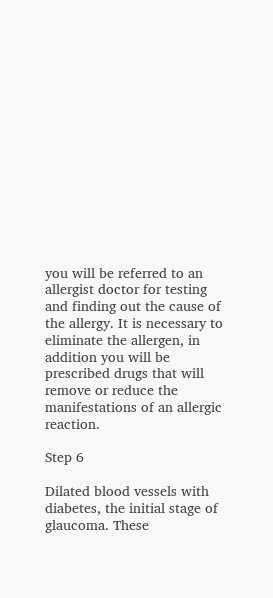you will be referred to an allergist doctor for testing and finding out the cause of the allergy. It is necessary to eliminate the allergen, in addition you will be prescribed drugs that will remove or reduce the manifestations of an allergic reaction.

Step 6

Dilated blood vessels with diabetes, the initial stage of glaucoma. These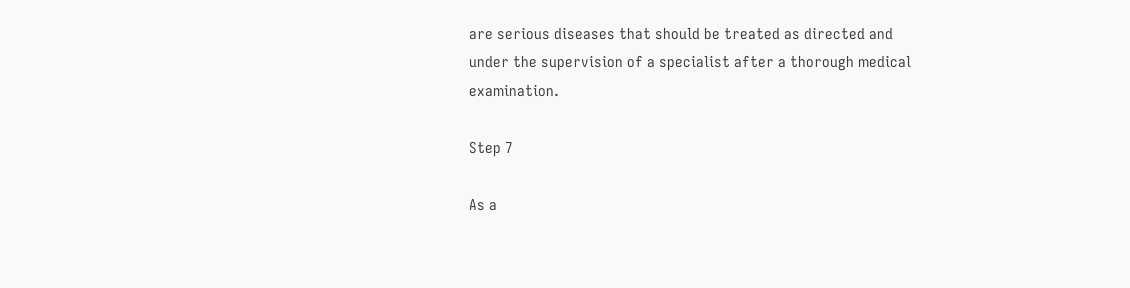are serious diseases that should be treated as directed and under the supervision of a specialist after a thorough medical examination.

Step 7

As a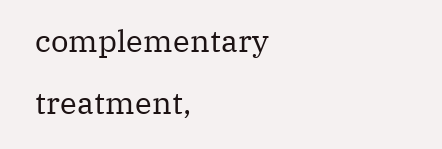complementary treatment,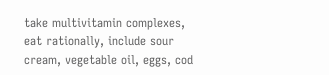take multivitamin complexes, eat rationally, include sour cream, vegetable oil, eggs, cod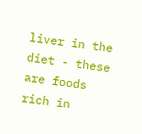liver in the diet - these are foods rich in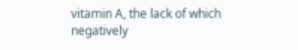vitamin A, the lack of which negatively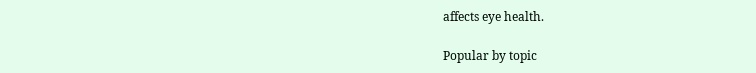affects eye health.

Popular by topic